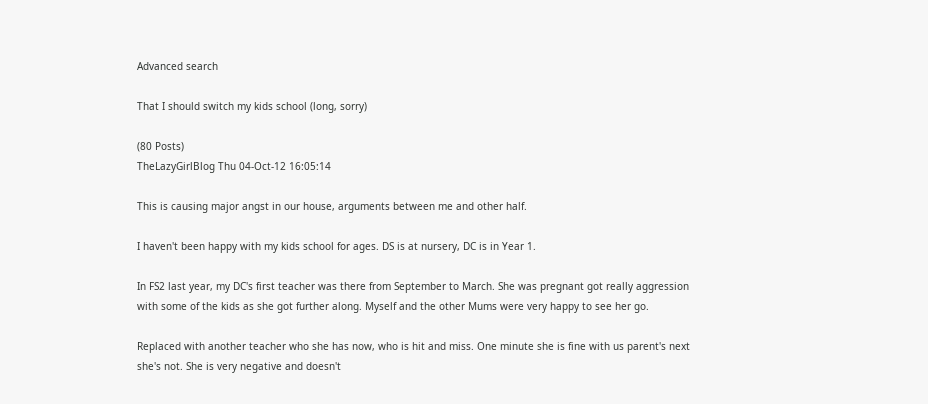Advanced search

That I should switch my kids school (long, sorry)

(80 Posts)
TheLazyGirlBlog Thu 04-Oct-12 16:05:14

This is causing major angst in our house, arguments between me and other half.

I haven't been happy with my kids school for ages. DS is at nursery, DC is in Year 1.

In FS2 last year, my DC's first teacher was there from September to March. She was pregnant got really aggression with some of the kids as she got further along. Myself and the other Mums were very happy to see her go.

Replaced with another teacher who she has now, who is hit and miss. One minute she is fine with us parent's next she's not. She is very negative and doesn't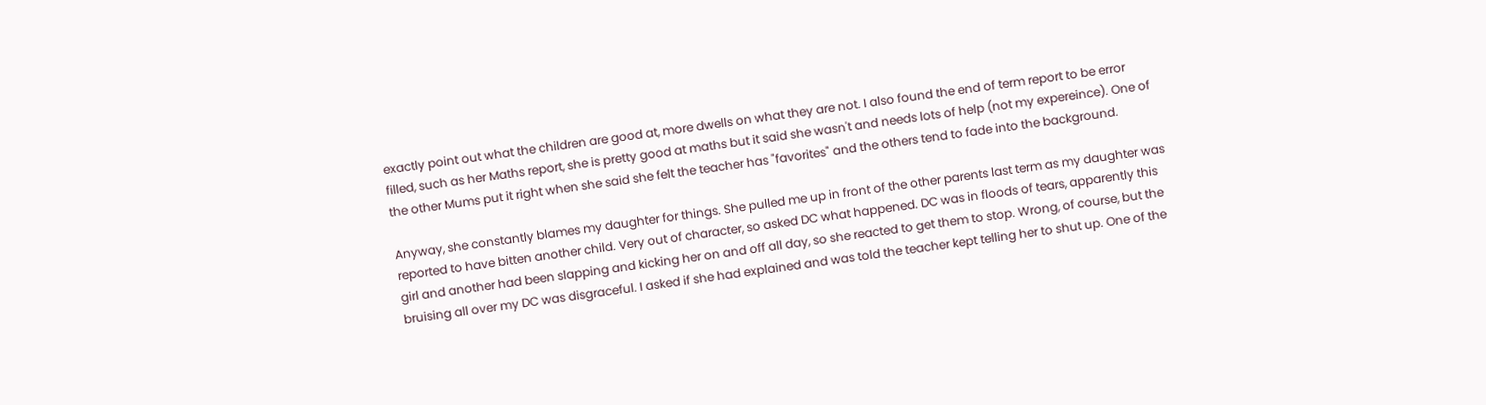exactly point out what the children are good at, more dwells on what they are not. I also found the end of term report to be error filled, such as her Maths report, she is pretty good at maths but it said she wasn't and needs lots of help (not my expereince). One of the other Mums put it right when she said she felt the teacher has "favorites" and the others tend to fade into the background.

Anyway, she constantly blames my daughter for things. She pulled me up in front of the other parents last term as my daughter was reported to have bitten another child. Very out of character, so asked DC what happened. DC was in floods of tears, apparently this girl and another had been slapping and kicking her on and off all day, so she reacted to get them to stop. Wrong, of course, but the bruising all over my DC was disgraceful. I asked if she had explained and was told the teacher kept telling her to shut up. One of the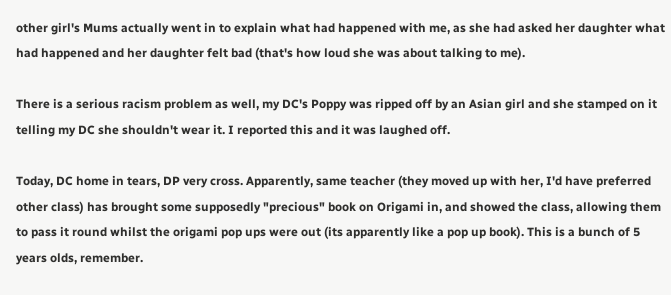other girl's Mums actually went in to explain what had happened with me, as she had asked her daughter what had happened and her daughter felt bad (that's how loud she was about talking to me).

There is a serious racism problem as well, my DC's Poppy was ripped off by an Asian girl and she stamped on it telling my DC she shouldn't wear it. I reported this and it was laughed off.

Today, DC home in tears, DP very cross. Apparently, same teacher (they moved up with her, I'd have preferred other class) has brought some supposedly "precious" book on Origami in, and showed the class, allowing them to pass it round whilst the origami pop ups were out (its apparently like a pop up book). This is a bunch of 5 years olds, remember.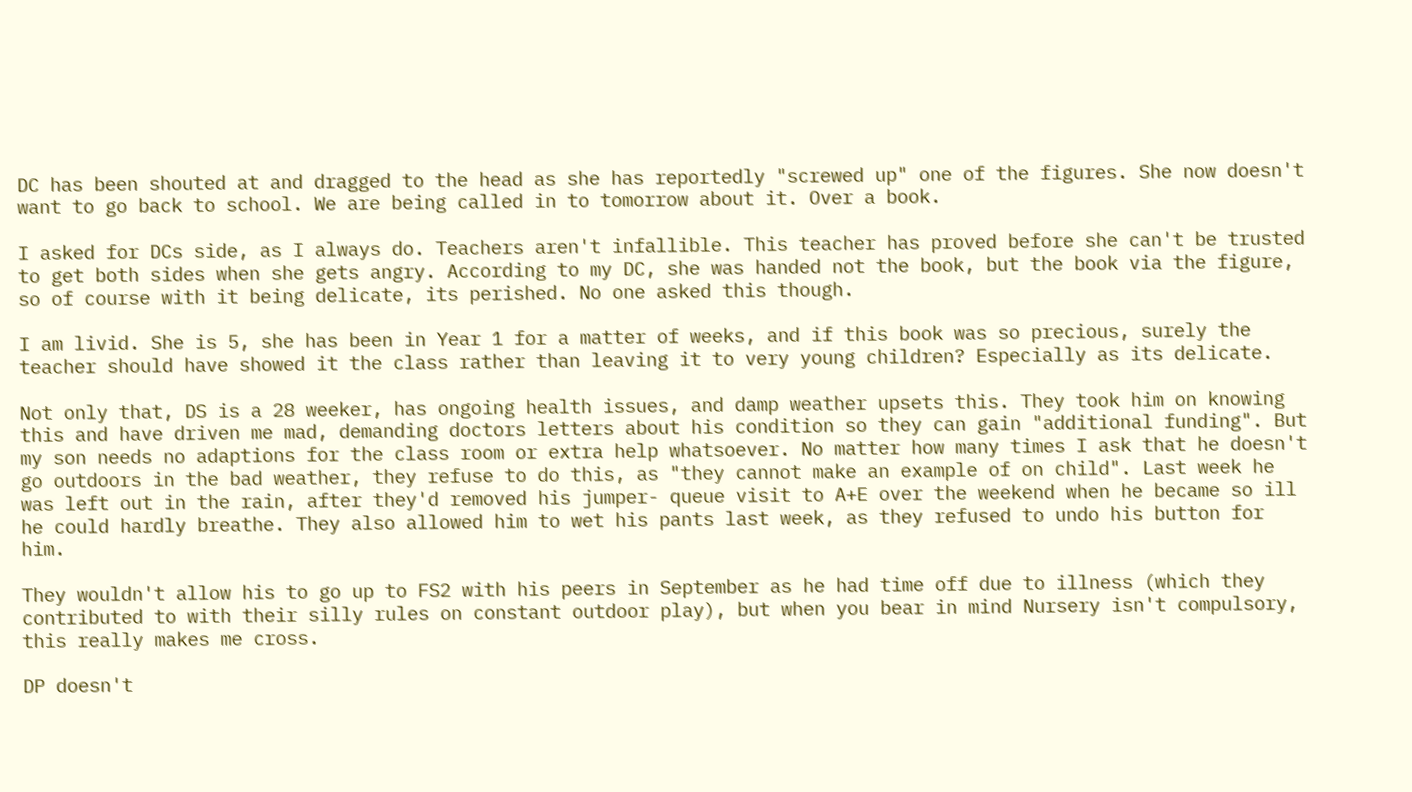DC has been shouted at and dragged to the head as she has reportedly "screwed up" one of the figures. She now doesn't want to go back to school. We are being called in to tomorrow about it. Over a book.

I asked for DCs side, as I always do. Teachers aren't infallible. This teacher has proved before she can't be trusted to get both sides when she gets angry. According to my DC, she was handed not the book, but the book via the figure, so of course with it being delicate, its perished. No one asked this though.

I am livid. She is 5, she has been in Year 1 for a matter of weeks, and if this book was so precious, surely the teacher should have showed it the class rather than leaving it to very young children? Especially as its delicate.

Not only that, DS is a 28 weeker, has ongoing health issues, and damp weather upsets this. They took him on knowing this and have driven me mad, demanding doctors letters about his condition so they can gain "additional funding". But my son needs no adaptions for the class room or extra help whatsoever. No matter how many times I ask that he doesn't go outdoors in the bad weather, they refuse to do this, as "they cannot make an example of on child". Last week he was left out in the rain, after they'd removed his jumper- queue visit to A+E over the weekend when he became so ill he could hardly breathe. They also allowed him to wet his pants last week, as they refused to undo his button for him.

They wouldn't allow his to go up to FS2 with his peers in September as he had time off due to illness (which they contributed to with their silly rules on constant outdoor play), but when you bear in mind Nursery isn't compulsory, this really makes me cross.

DP doesn't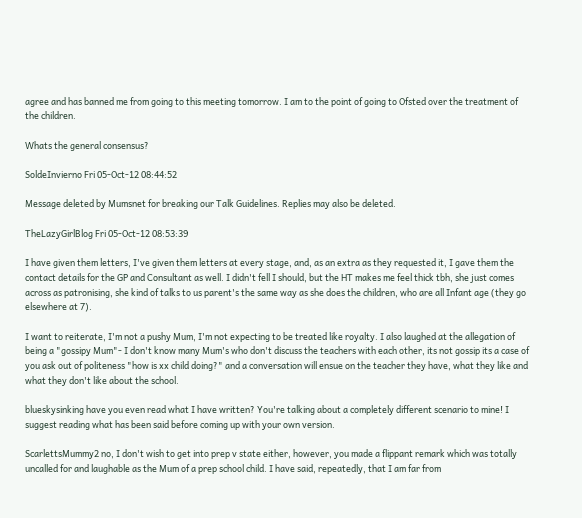agree and has banned me from going to this meeting tomorrow. I am to the point of going to Ofsted over the treatment of the children.

Whats the general consensus?

SoldeInvierno Fri 05-Oct-12 08:44:52

Message deleted by Mumsnet for breaking our Talk Guidelines. Replies may also be deleted.

TheLazyGirlBlog Fri 05-Oct-12 08:53:39

I have given them letters, I've given them letters at every stage, and, as an extra as they requested it, I gave them the contact details for the GP and Consultant as well. I didn't fell I should, but the HT makes me feel thick tbh, she just comes across as patronising, she kind of talks to us parent's the same way as she does the children, who are all Infant age (they go elsewhere at 7).

I want to reiterate, I'm not a pushy Mum, I'm not expecting to be treated like royalty. I also laughed at the allegation of being a "gossipy Mum"- I don't know many Mum's who don't discuss the teachers with each other, its not gossip its a case of you ask out of politeness "how is xx child doing?" and a conversation will ensue on the teacher they have, what they like and what they don't like about the school.

blueskysinking have you even read what I have written? You're talking about a completely different scenario to mine! I suggest reading what has been said before coming up with your own version.

ScarlettsMummy2 no, I don't wish to get into prep v state either, however, you made a flippant remark which was totally uncalled for and laughable as the Mum of a prep school child. I have said, repeatedly, that I am far from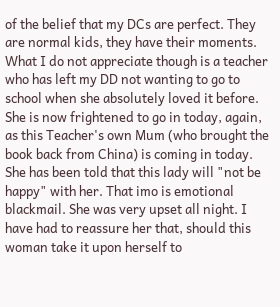of the belief that my DCs are perfect. They are normal kids, they have their moments. What I do not appreciate though is a teacher who has left my DD not wanting to go to school when she absolutely loved it before. She is now frightened to go in today, again, as this Teacher's own Mum (who brought the book back from China) is coming in today. She has been told that this lady will "not be happy" with her. That imo is emotional blackmail. She was very upset all night. I have had to reassure her that, should this woman take it upon herself to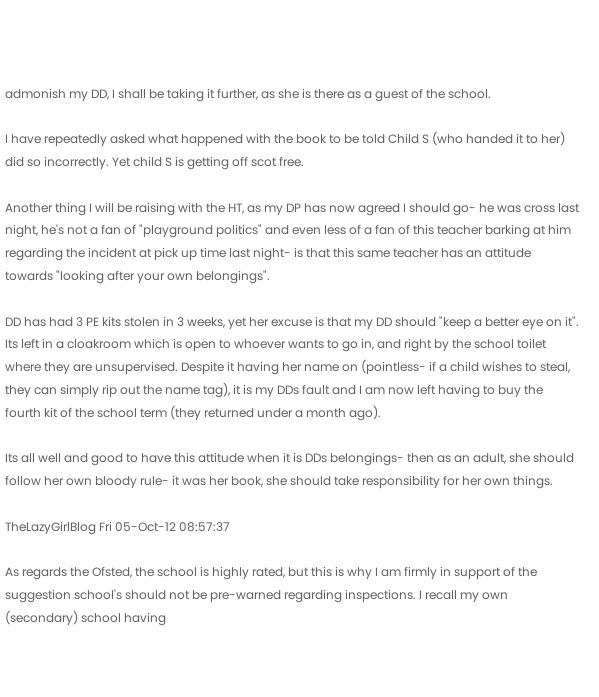admonish my DD, I shall be taking it further, as she is there as a guest of the school.

I have repeatedly asked what happened with the book to be told Child S (who handed it to her) did so incorrectly. Yet child S is getting off scot free.

Another thing I will be raising with the HT, as my DP has now agreed I should go- he was cross last night, he's not a fan of "playground politics" and even less of a fan of this teacher barking at him regarding the incident at pick up time last night- is that this same teacher has an attitude towards "looking after your own belongings".

DD has had 3 PE kits stolen in 3 weeks, yet her excuse is that my DD should "keep a better eye on it". Its left in a cloakroom which is open to whoever wants to go in, and right by the school toilet where they are unsupervised. Despite it having her name on (pointless- if a child wishes to steal, they can simply rip out the name tag), it is my DDs fault and I am now left having to buy the fourth kit of the school term (they returned under a month ago).

Its all well and good to have this attitude when it is DDs belongings- then as an adult, she should follow her own bloody rule- it was her book, she should take responsibility for her own things.

TheLazyGirlBlog Fri 05-Oct-12 08:57:37

As regards the Ofsted, the school is highly rated, but this is why I am firmly in support of the suggestion school's should not be pre-warned regarding inspections. I recall my own (secondary) school having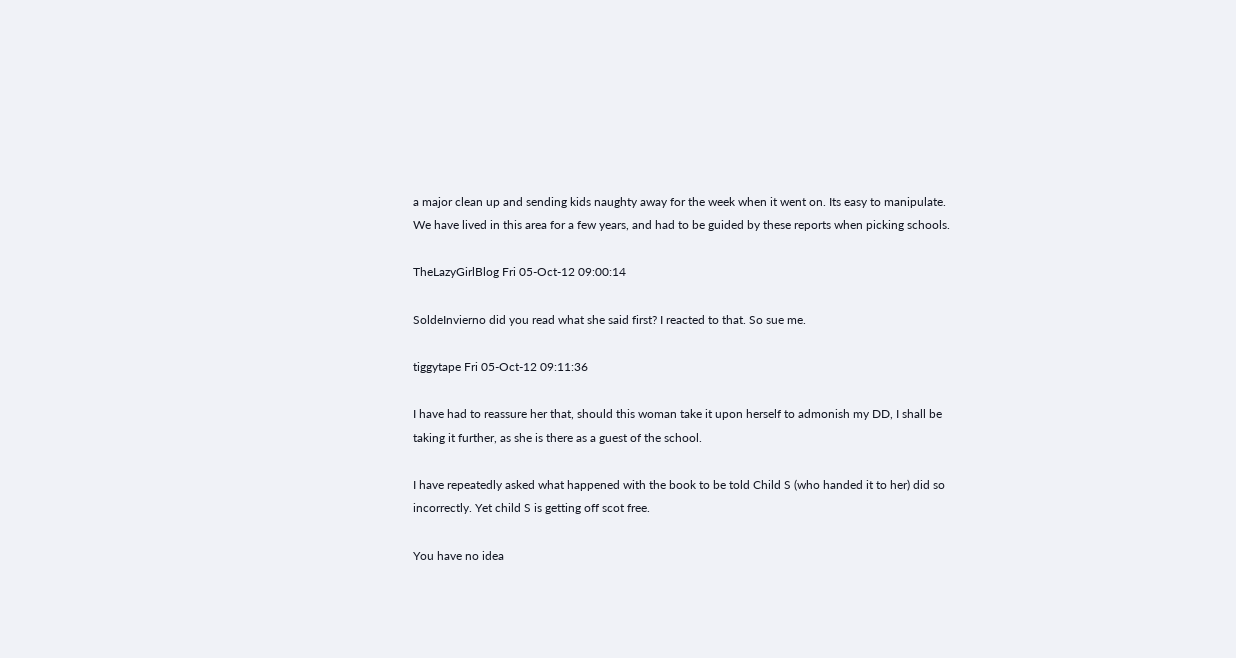a major clean up and sending kids naughty away for the week when it went on. Its easy to manipulate.
We have lived in this area for a few years, and had to be guided by these reports when picking schools.

TheLazyGirlBlog Fri 05-Oct-12 09:00:14

SoldeInvierno did you read what she said first? I reacted to that. So sue me.

tiggytape Fri 05-Oct-12 09:11:36

I have had to reassure her that, should this woman take it upon herself to admonish my DD, I shall be taking it further, as she is there as a guest of the school.

I have repeatedly asked what happened with the book to be told Child S (who handed it to her) did so incorrectly. Yet child S is getting off scot free.

You have no idea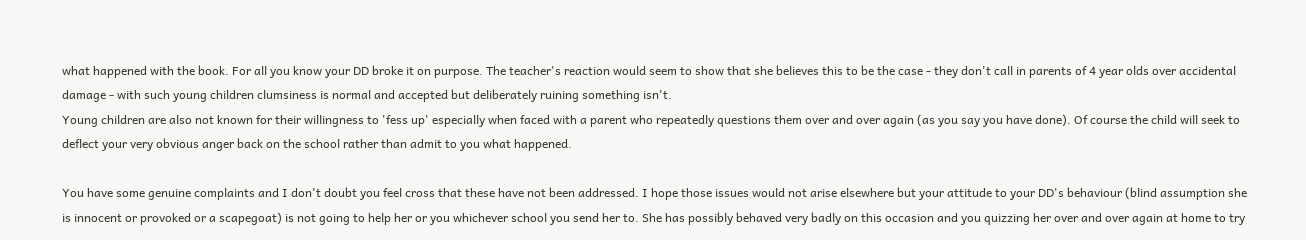what happened with the book. For all you know your DD broke it on purpose. The teacher's reaction would seem to show that she believes this to be the case - they don't call in parents of 4 year olds over accidental damage - with such young children clumsiness is normal and accepted but deliberately ruining something isn't.
Young children are also not known for their willingness to 'fess up' especially when faced with a parent who repeatedly questions them over and over again (as you say you have done). Of course the child will seek to deflect your very obvious anger back on the school rather than admit to you what happened.

You have some genuine complaints and I don't doubt you feel cross that these have not been addressed. I hope those issues would not arise elsewhere but your attitude to your DD's behaviour (blind assumption she is innocent or provoked or a scapegoat) is not going to help her or you whichever school you send her to. She has possibly behaved very badly on this occasion and you quizzing her over and over again at home to try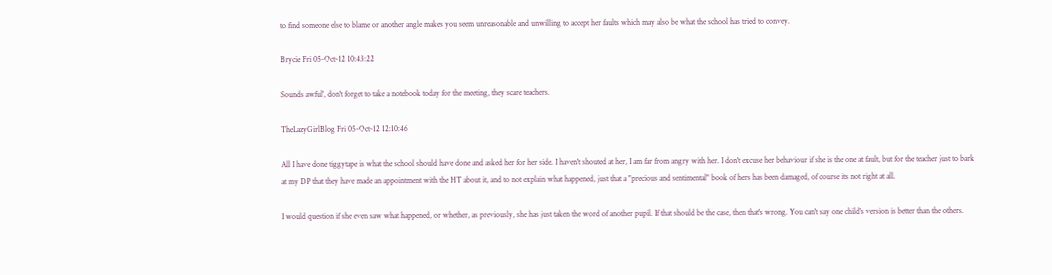to find someone else to blame or another angle makes you seem unreasonable and unwilling to accept her faults which may also be what the school has tried to convey.

Brycie Fri 05-Oct-12 10:43:22

Sounds awful', don't forget to take a notebook today for the meeting, they scare teachers.

TheLazyGirlBlog Fri 05-Oct-12 12:10:46

All I have done tiggytape is what the school should have done and asked her for her side. I haven't shouted at her, I am far from angry with her. I don't excuse her behaviour if she is the one at fault, but for the teacher just to bark at my DP that they have made an appointment with the HT about it, and to not explain what happened, just that a "precious and sentimental" book of hers has been damaged, of course its not right at all.

I would question if she even saw what happened, or whether, as previously, she has just taken the word of another pupil. If that should be the case, then that's wrong. You can't say one child's version is better than the others.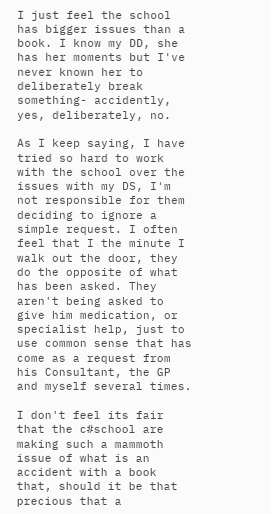I just feel the school has bigger issues than a book. I know my DD, she has her moments but I've never known her to deliberately break something- accidently, yes, deliberately, no.

As I keep saying, I have tried so hard to work with the school over the issues with my DS, I'm not responsible for them deciding to ignore a simple request. I often feel that I the minute I walk out the door, they do the opposite of what has been asked. They aren't being asked to give him medication, or specialist help, just to use common sense that has come as a request from his Consultant, the GP and myself several times.

I don't feel its fair that the c#school are making such a mammoth issue of what is an accident with a book that, should it be that precious that a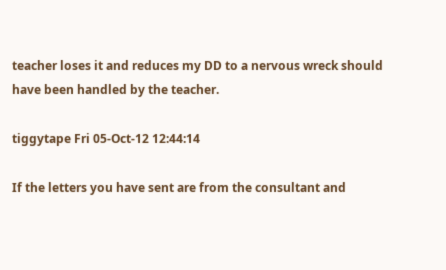teacher loses it and reduces my DD to a nervous wreck should have been handled by the teacher.

tiggytape Fri 05-Oct-12 12:44:14

If the letters you have sent are from the consultant and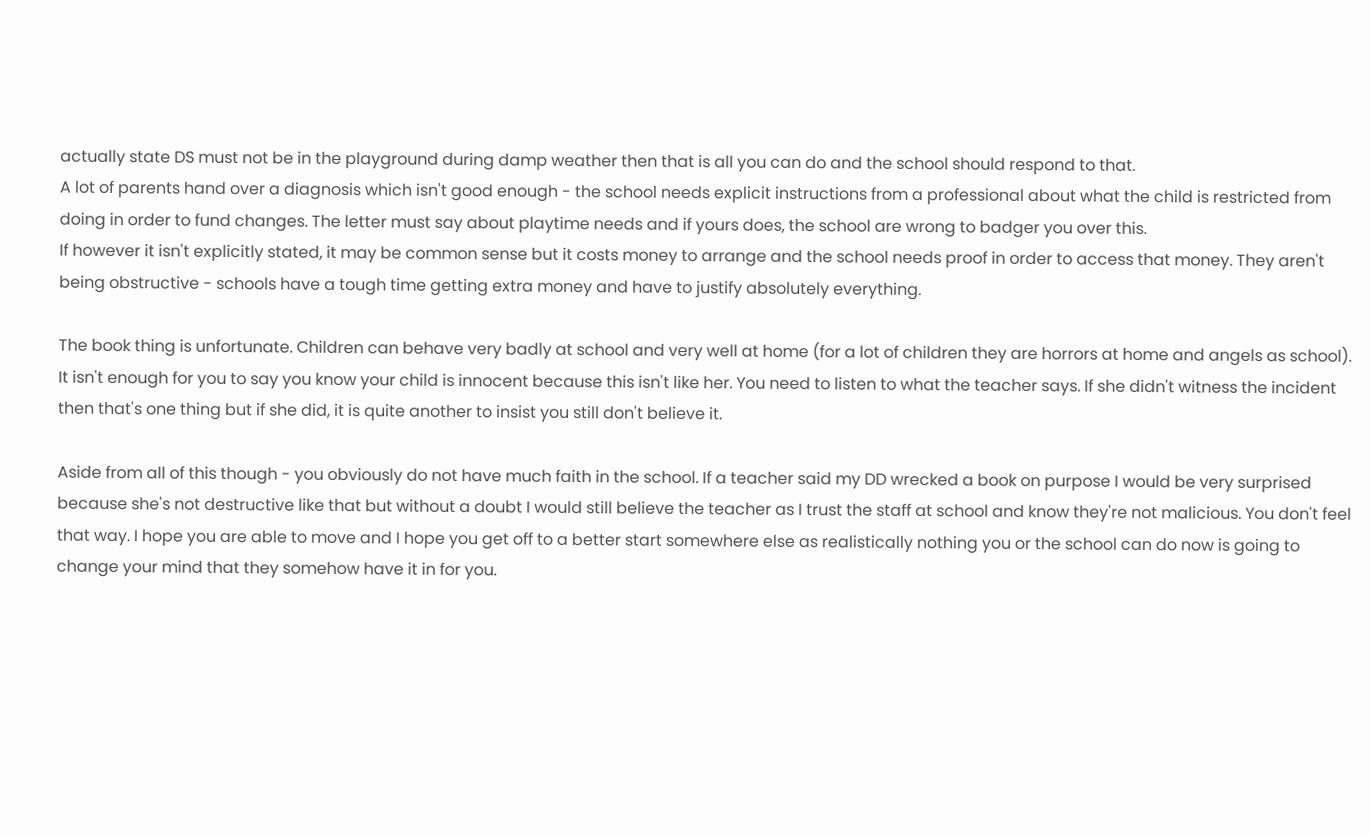actually state DS must not be in the playground during damp weather then that is all you can do and the school should respond to that.
A lot of parents hand over a diagnosis which isn't good enough - the school needs explicit instructions from a professional about what the child is restricted from doing in order to fund changes. The letter must say about playtime needs and if yours does, the school are wrong to badger you over this.
If however it isn't explicitly stated, it may be common sense but it costs money to arrange and the school needs proof in order to access that money. They aren't being obstructive - schools have a tough time getting extra money and have to justify absolutely everything.

The book thing is unfortunate. Children can behave very badly at school and very well at home (for a lot of children they are horrors at home and angels as school). It isn't enough for you to say you know your child is innocent because this isn't like her. You need to listen to what the teacher says. If she didn't witness the incident then that's one thing but if she did, it is quite another to insist you still don't believe it.

Aside from all of this though - you obviously do not have much faith in the school. If a teacher said my DD wrecked a book on purpose I would be very surprised because she's not destructive like that but without a doubt I would still believe the teacher as I trust the staff at school and know they're not malicious. You don't feel that way. I hope you are able to move and I hope you get off to a better start somewhere else as realistically nothing you or the school can do now is going to change your mind that they somehow have it in for you.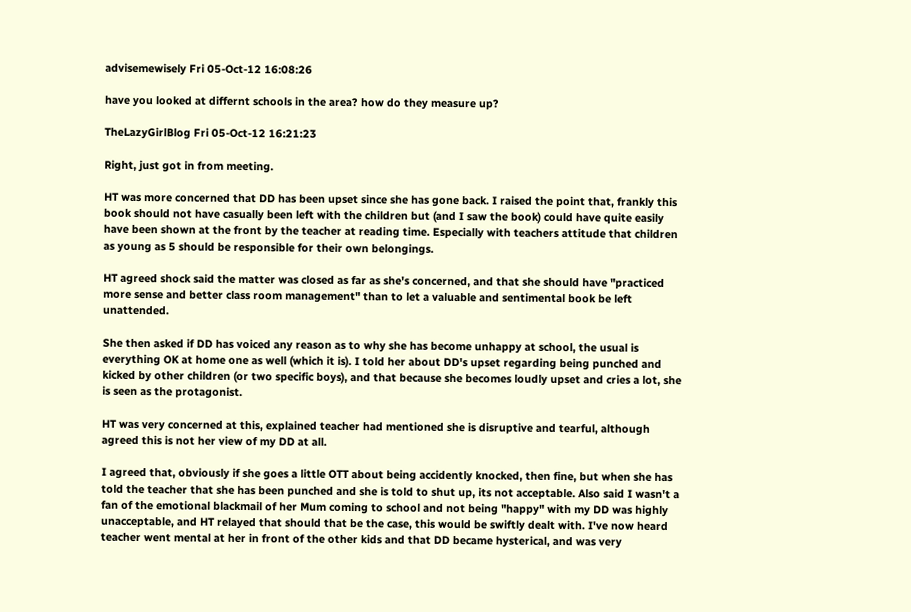advisemewisely Fri 05-Oct-12 16:08:26

have you looked at differnt schools in the area? how do they measure up?

TheLazyGirlBlog Fri 05-Oct-12 16:21:23

Right, just got in from meeting.

HT was more concerned that DD has been upset since she has gone back. I raised the point that, frankly this book should not have casually been left with the children but (and I saw the book) could have quite easily have been shown at the front by the teacher at reading time. Especially with teachers attitude that children as young as 5 should be responsible for their own belongings.

HT agreed shock said the matter was closed as far as she's concerned, and that she should have "practiced more sense and better class room management" than to let a valuable and sentimental book be left unattended.

She then asked if DD has voiced any reason as to why she has become unhappy at school, the usual is everything OK at home one as well (which it is). I told her about DD's upset regarding being punched and kicked by other children (or two specific boys), and that because she becomes loudly upset and cries a lot, she is seen as the protagonist.

HT was very concerned at this, explained teacher had mentioned she is disruptive and tearful, although agreed this is not her view of my DD at all.

I agreed that, obviously if she goes a little OTT about being accidently knocked, then fine, but when she has told the teacher that she has been punched and she is told to shut up, its not acceptable. Also said I wasn't a fan of the emotional blackmail of her Mum coming to school and not being "happy" with my DD was highly unacceptable, and HT relayed that should that be the case, this would be swiftly dealt with. I've now heard teacher went mental at her in front of the other kids and that DD became hysterical, and was very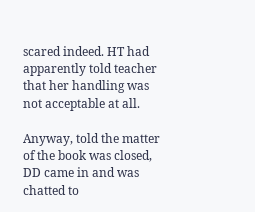scared indeed. HT had apparently told teacher that her handling was not acceptable at all.

Anyway, told the matter of the book was closed, DD came in and was chatted to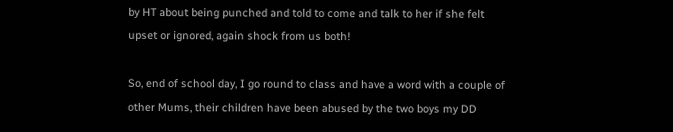by HT about being punched and told to come and talk to her if she felt upset or ignored, again shock from us both!

So, end of school day, I go round to class and have a word with a couple of other Mums, their children have been abused by the two boys my DD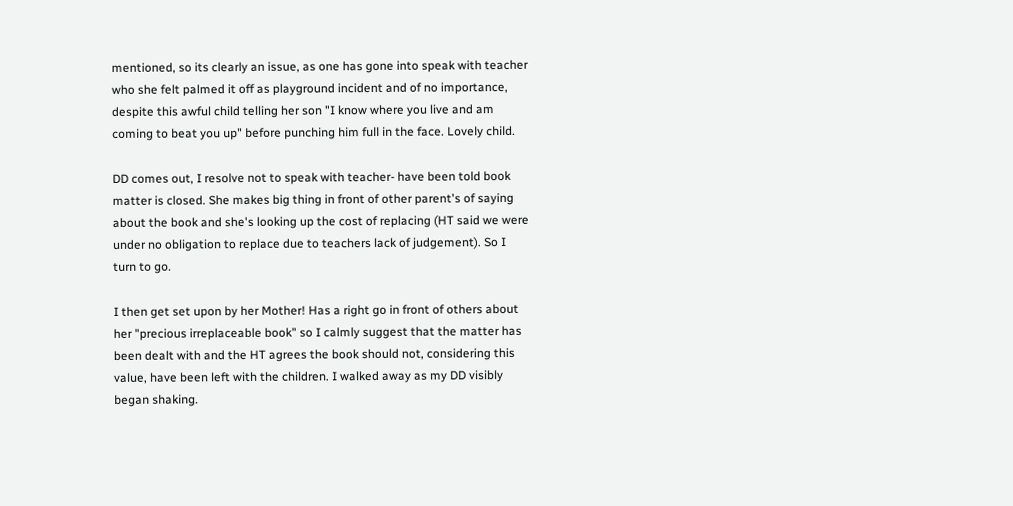mentioned, so its clearly an issue, as one has gone into speak with teacher who she felt palmed it off as playground incident and of no importance, despite this awful child telling her son "I know where you live and am coming to beat you up" before punching him full in the face. Lovely child.

DD comes out, I resolve not to speak with teacher- have been told book matter is closed. She makes big thing in front of other parent's of saying about the book and she's looking up the cost of replacing (HT said we were under no obligation to replace due to teachers lack of judgement). So I turn to go.

I then get set upon by her Mother! Has a right go in front of others about her "precious irreplaceable book" so I calmly suggest that the matter has been dealt with and the HT agrees the book should not, considering this value, have been left with the children. I walked away as my DD visibly began shaking.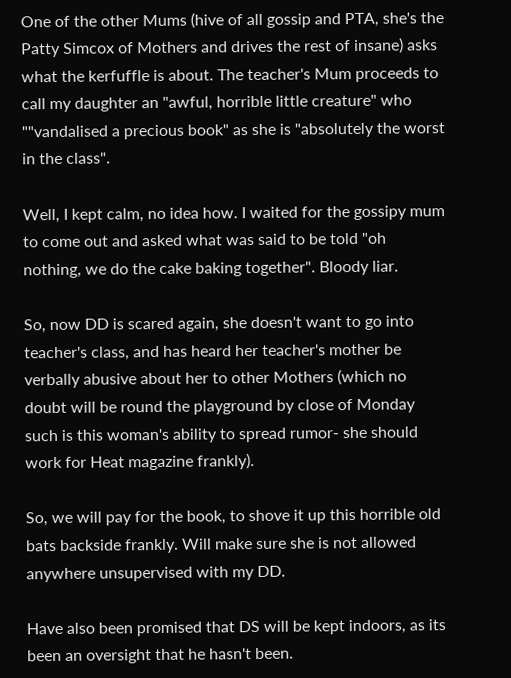One of the other Mums (hive of all gossip and PTA, she's the Patty Simcox of Mothers and drives the rest of insane) asks what the kerfuffle is about. The teacher's Mum proceeds to call my daughter an "awful, horrible little creature" who ""vandalised a precious book" as she is "absolutely the worst in the class".

Well, I kept calm, no idea how. I waited for the gossipy mum to come out and asked what was said to be told "oh nothing, we do the cake baking together". Bloody liar.

So, now DD is scared again, she doesn't want to go into teacher's class, and has heard her teacher's mother be verbally abusive about her to other Mothers (which no doubt will be round the playground by close of Monday such is this woman's ability to spread rumor- she should work for Heat magazine frankly).

So, we will pay for the book, to shove it up this horrible old bats backside frankly. Will make sure she is not allowed anywhere unsupervised with my DD.

Have also been promised that DS will be kept indoors, as its been an oversight that he hasn't been.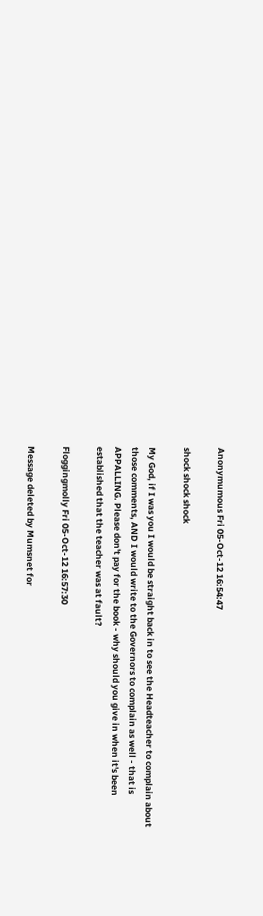Anonymumous Fri 05-Oct-12 16:54:47

shock shock shock

My God, if I was you I would be straight back in to see the Headteacher to complain about those comments, AND I would write to the Governors to complain as well - that is APPALLING. Please don't pay for the book - why should you give in when it's been established that the teacher was at fault?

Floggingmolly Fri 05-Oct-12 16:57:30

Message deleted by Mumsnet for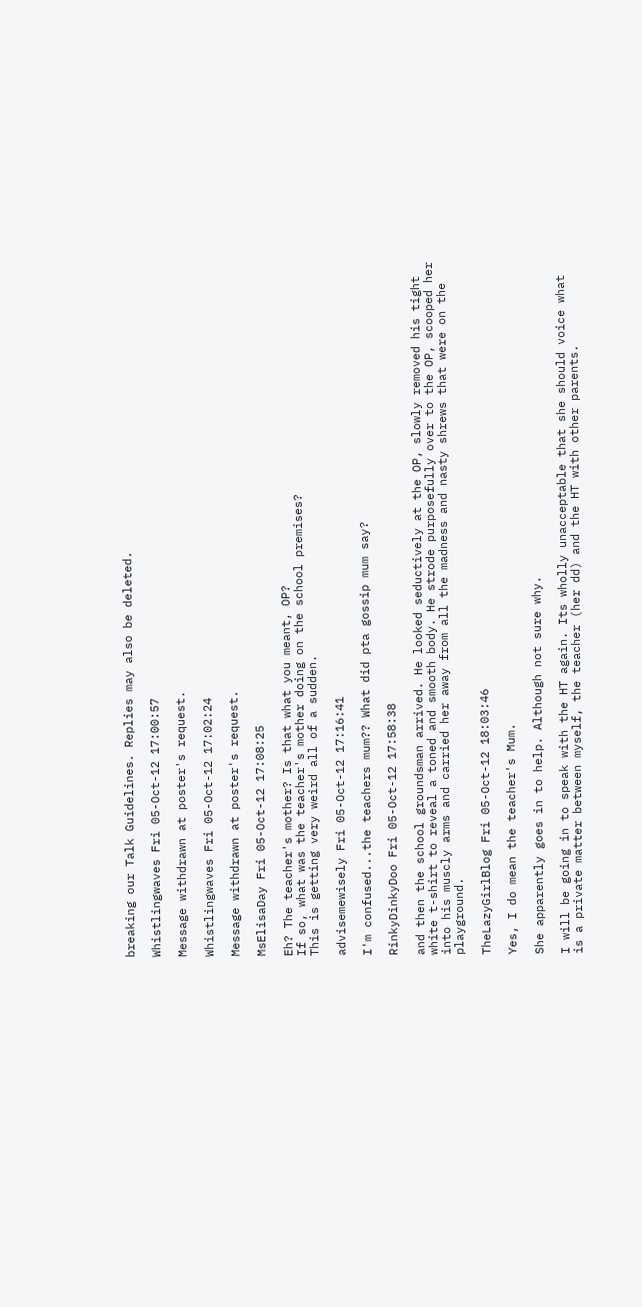breaking our Talk Guidelines. Replies may also be deleted.

Whistlingwaves Fri 05-Oct-12 17:00:57

Message withdrawn at poster's request.

Whistlingwaves Fri 05-Oct-12 17:02:24

Message withdrawn at poster's request.

MsElisaDay Fri 05-Oct-12 17:08:25

Eh? The teacher's mother? Is that what you meant, OP?
If so, what was the teacher's mother doing on the school premises?
This is getting very weird all of a sudden.

advisemewisely Fri 05-Oct-12 17:16:41

I'm confused...the teachers mum?? What did pta gossip mum say?

RinkyDinkyDoo Fri 05-Oct-12 17:58:38

and then the school groundsman arrived. He looked seductively at the OP, slowly removed his tight white t-shirt to reveal a toned and smooth body. He strode purposefully over to the OP, scooped her into his muscly arms and carried her away from all the madness and nasty shrews that were on the playground.

TheLazyGirlBlog Fri 05-Oct-12 18:03:46

Yes, I do mean the teacher's Mum.

She apparently goes in to help. Although not sure why.

I will be going in to speak with the HT again. Its wholly unacceptable that she should voice what is a private matter between myself, the teacher (her dd) and the HT with other parents.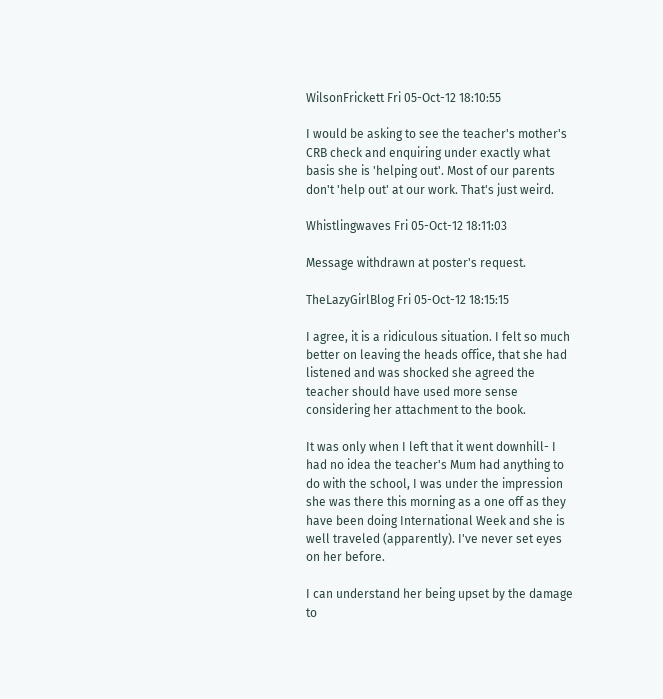WilsonFrickett Fri 05-Oct-12 18:10:55

I would be asking to see the teacher's mother's CRB check and enquiring under exactly what basis she is 'helping out'. Most of our parents don't 'help out' at our work. That's just weird.

Whistlingwaves Fri 05-Oct-12 18:11:03

Message withdrawn at poster's request.

TheLazyGirlBlog Fri 05-Oct-12 18:15:15

I agree, it is a ridiculous situation. I felt so much better on leaving the heads office, that she had listened and was shocked she agreed the teacher should have used more sense considering her attachment to the book.

It was only when I left that it went downhill- I had no idea the teacher's Mum had anything to do with the school, I was under the impression she was there this morning as a one off as they have been doing International Week and she is well traveled (apparently). I've never set eyes on her before.

I can understand her being upset by the damage to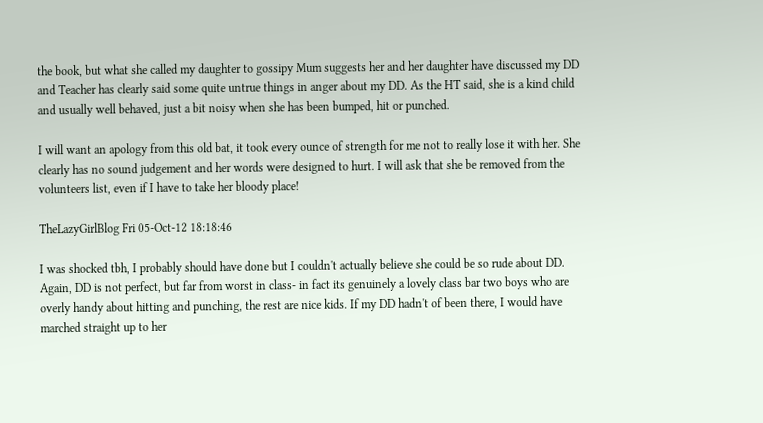the book, but what she called my daughter to gossipy Mum suggests her and her daughter have discussed my DD and Teacher has clearly said some quite untrue things in anger about my DD. As the HT said, she is a kind child and usually well behaved, just a bit noisy when she has been bumped, hit or punched.

I will want an apology from this old bat, it took every ounce of strength for me not to really lose it with her. She clearly has no sound judgement and her words were designed to hurt. I will ask that she be removed from the volunteers list, even if I have to take her bloody place!

TheLazyGirlBlog Fri 05-Oct-12 18:18:46

I was shocked tbh, I probably should have done but I couldn't actually believe she could be so rude about DD. Again, DD is not perfect, but far from worst in class- in fact its genuinely a lovely class bar two boys who are overly handy about hitting and punching, the rest are nice kids. If my DD hadn't of been there, I would have marched straight up to her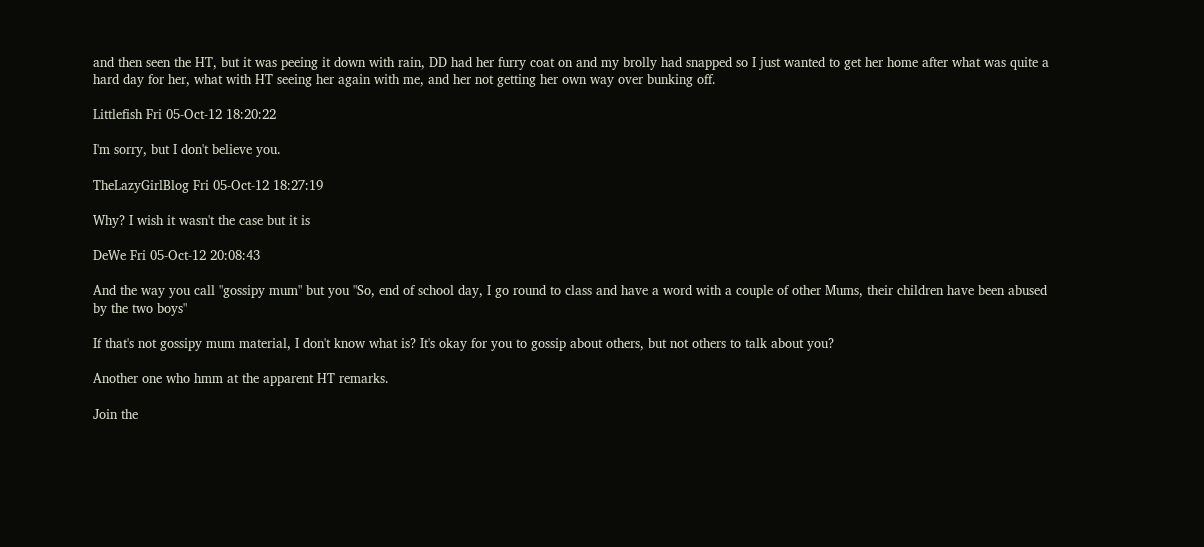and then seen the HT, but it was peeing it down with rain, DD had her furry coat on and my brolly had snapped so I just wanted to get her home after what was quite a hard day for her, what with HT seeing her again with me, and her not getting her own way over bunking off.

Littlefish Fri 05-Oct-12 18:20:22

I'm sorry, but I don't believe you.

TheLazyGirlBlog Fri 05-Oct-12 18:27:19

Why? I wish it wasn't the case but it is

DeWe Fri 05-Oct-12 20:08:43

And the way you call "gossipy mum" but you "So, end of school day, I go round to class and have a word with a couple of other Mums, their children have been abused by the two boys"

If that's not gossipy mum material, I don't know what is? It's okay for you to gossip about others, but not others to talk about you?

Another one who hmm at the apparent HT remarks.

Join the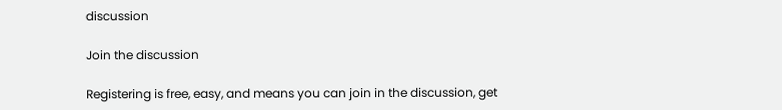discussion

Join the discussion

Registering is free, easy, and means you can join in the discussion, get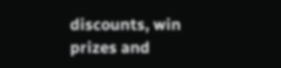discounts, win prizes and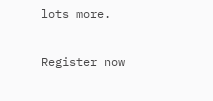lots more.

Register now